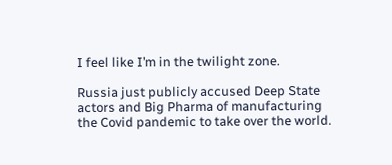I feel like I’m in the twilight zone.

Russia just publicly accused Deep State actors and Big Pharma of manufacturing the Covid pandemic to take over the world.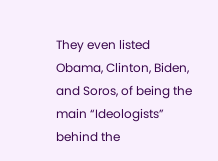They even listed Obama, Clinton, Biden, and Soros, of being the main “Ideologists” behind the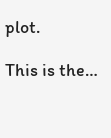plot.

This is the…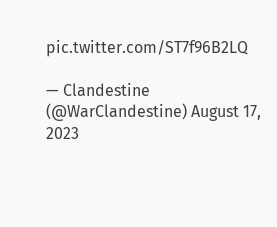pic.twitter.com/ST7f96B2LQ

— Clandestine (@WarClandestine) August 17, 2023